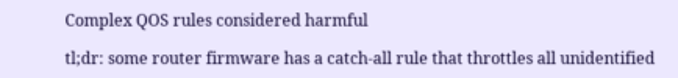Complex QOS rules considered harmful

tl;dr: some router firmware has a catch-all rule that throttles all unidentified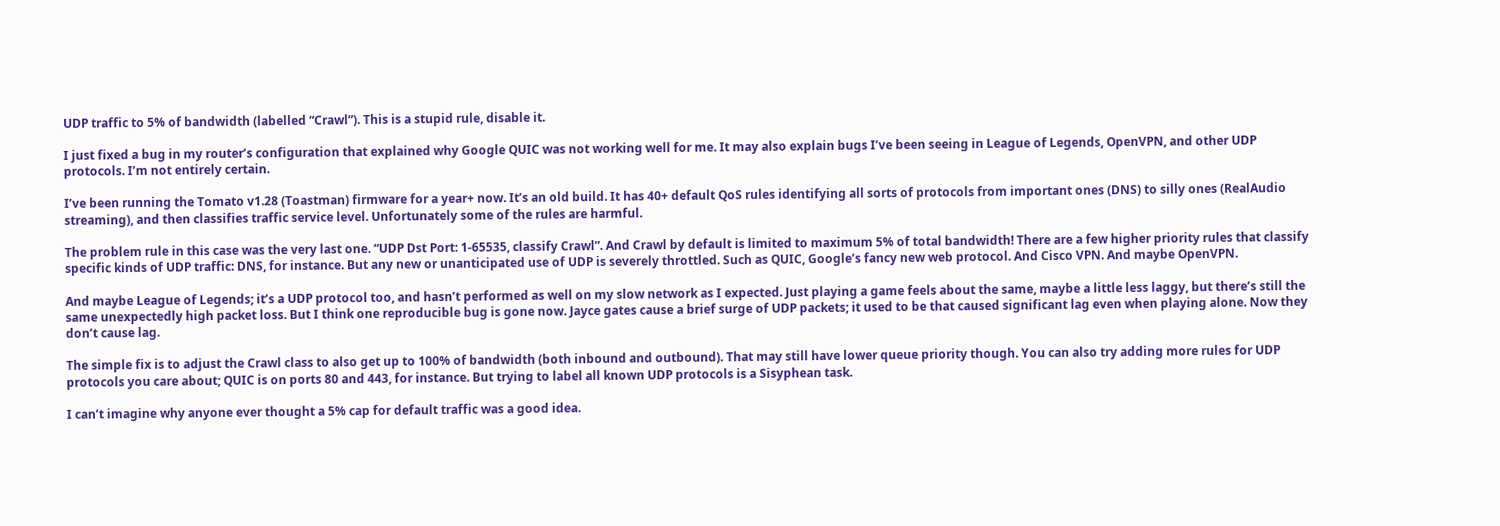UDP traffic to 5% of bandwidth (labelled “Crawl”). This is a stupid rule, disable it.

I just fixed a bug in my router’s configuration that explained why Google QUIC was not working well for me. It may also explain bugs I’ve been seeing in League of Legends, OpenVPN, and other UDP protocols. I’m not entirely certain.

I’ve been running the Tomato v1.28 (Toastman) firmware for a year+ now. It’s an old build. It has 40+ default QoS rules identifying all sorts of protocols from important ones (DNS) to silly ones (RealAudio streaming), and then classifies traffic service level. Unfortunately some of the rules are harmful.

The problem rule in this case was the very last one. “UDP Dst Port: 1-65535, classify Crawl”. And Crawl by default is limited to maximum 5% of total bandwidth! There are a few higher priority rules that classify specific kinds of UDP traffic: DNS, for instance. But any new or unanticipated use of UDP is severely throttled. Such as QUIC, Google’s fancy new web protocol. And Cisco VPN. And maybe OpenVPN.

And maybe League of Legends; it’s a UDP protocol too, and hasn’t performed as well on my slow network as I expected. Just playing a game feels about the same, maybe a little less laggy, but there’s still the same unexpectedly high packet loss. But I think one reproducible bug is gone now. Jayce gates cause a brief surge of UDP packets; it used to be that caused significant lag even when playing alone. Now they don’t cause lag.

The simple fix is to adjust the Crawl class to also get up to 100% of bandwidth (both inbound and outbound). That may still have lower queue priority though. You can also try adding more rules for UDP protocols you care about; QUIC is on ports 80 and 443, for instance. But trying to label all known UDP protocols is a Sisyphean task.

I can’t imagine why anyone ever thought a 5% cap for default traffic was a good idea.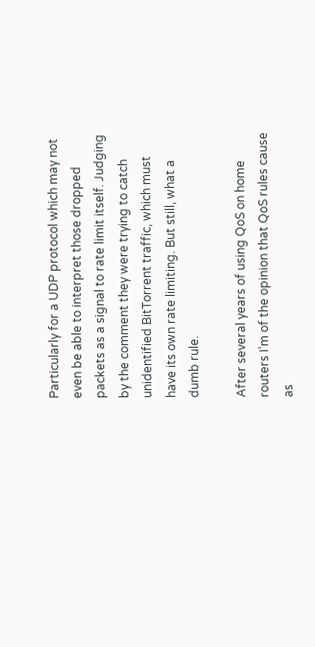Particularly for a UDP protocol which may not even be able to interpret those dropped packets as a signal to rate limit itself. Judging by the comment they were trying to catch unidentified BitTorrent traffic, which must have its own rate limiting. But still, what a dumb rule.

After several years of using QoS on home routers I’m of the opinion that QoS rules cause as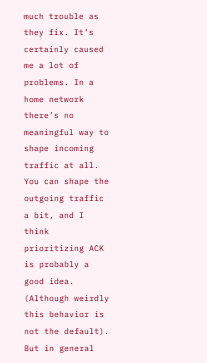much trouble as they fix. It’s certainly caused me a lot of problems. In a home network there’s no meaningful way to shape incoming traffic at all. You can shape the outgoing traffic a bit, and I think prioritizing ACK is probably a good idea. (Although weirdly this behavior is not the default). But in general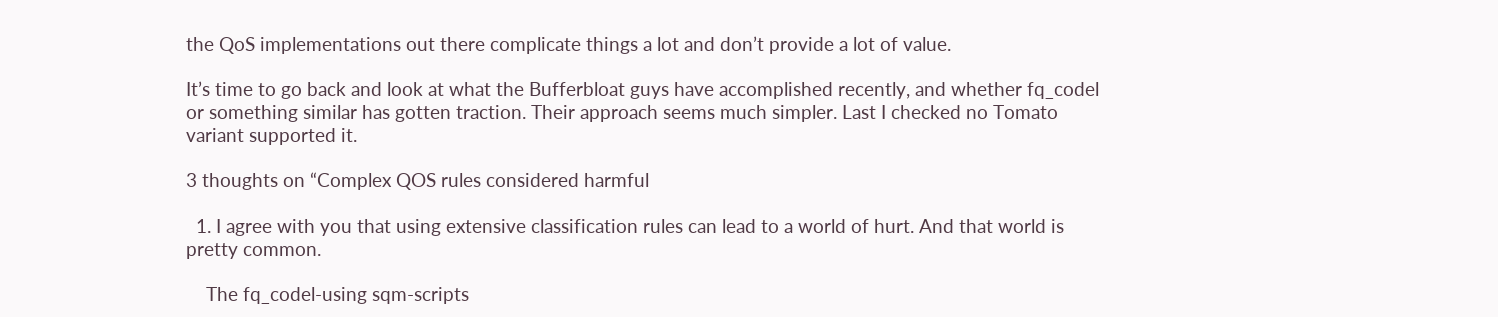the QoS implementations out there complicate things a lot and don’t provide a lot of value.

It’s time to go back and look at what the Bufferbloat guys have accomplished recently, and whether fq_codel or something similar has gotten traction. Their approach seems much simpler. Last I checked no Tomato variant supported it.

3 thoughts on “Complex QOS rules considered harmful

  1. I agree with you that using extensive classification rules can lead to a world of hurt. And that world is pretty common.

    The fq_codel-using sqm-scripts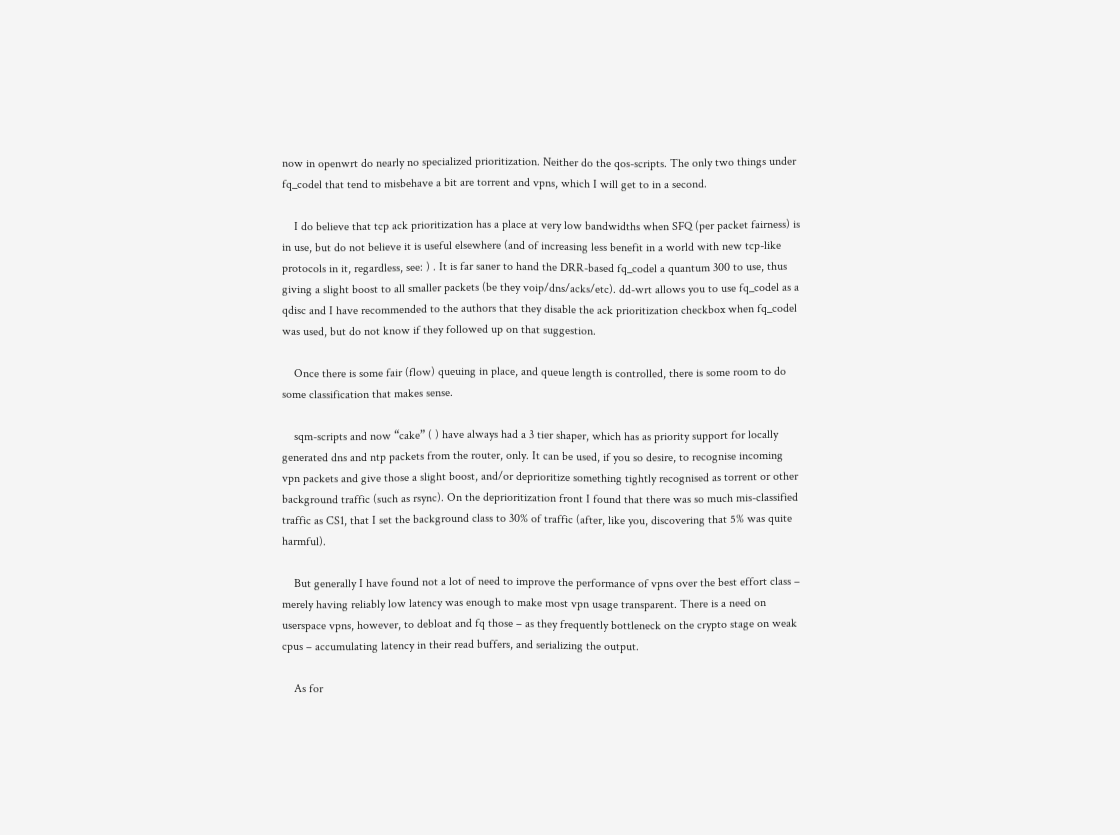now in openwrt do nearly no specialized prioritization. Neither do the qos-scripts. The only two things under fq_codel that tend to misbehave a bit are torrent and vpns, which I will get to in a second.

    I do believe that tcp ack prioritization has a place at very low bandwidths when SFQ (per packet fairness) is in use, but do not believe it is useful elsewhere (and of increasing less benefit in a world with new tcp-like protocols in it, regardless, see: ) . It is far saner to hand the DRR-based fq_codel a quantum 300 to use, thus giving a slight boost to all smaller packets (be they voip/dns/acks/etc). dd-wrt allows you to use fq_codel as a qdisc and I have recommended to the authors that they disable the ack prioritization checkbox when fq_codel was used, but do not know if they followed up on that suggestion.

    Once there is some fair (flow) queuing in place, and queue length is controlled, there is some room to do some classification that makes sense.

    sqm-scripts and now “cake” ( ) have always had a 3 tier shaper, which has as priority support for locally generated dns and ntp packets from the router, only. It can be used, if you so desire, to recognise incoming vpn packets and give those a slight boost, and/or deprioritize something tightly recognised as torrent or other background traffic (such as rsync). On the deprioritization front I found that there was so much mis-classified traffic as CS1, that I set the background class to 30% of traffic (after, like you, discovering that 5% was quite harmful).

    But generally I have found not a lot of need to improve the performance of vpns over the best effort class – merely having reliably low latency was enough to make most vpn usage transparent. There is a need on userspace vpns, however, to debloat and fq those – as they frequently bottleneck on the crypto stage on weak cpus – accumulating latency in their read buffers, and serializing the output.

    As for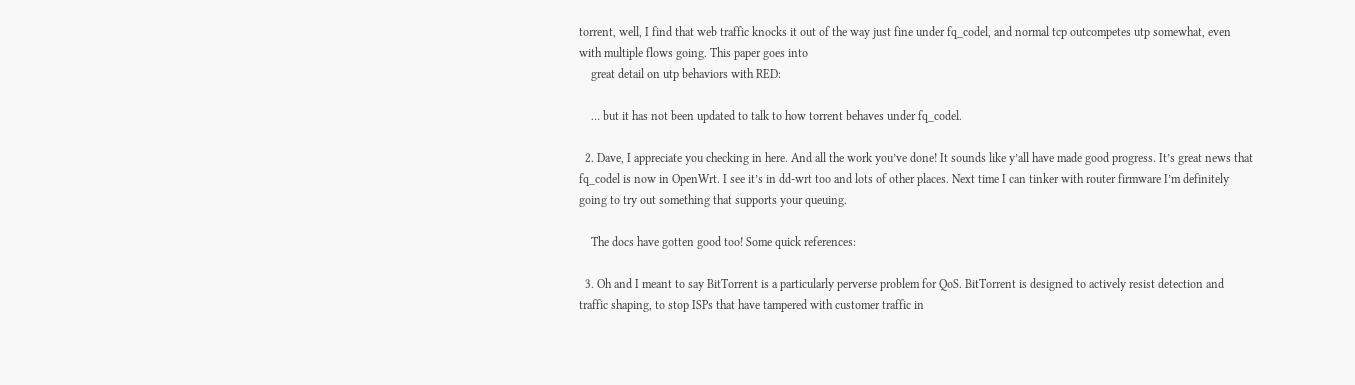torrent, well, I find that web traffic knocks it out of the way just fine under fq_codel, and normal tcp outcompetes utp somewhat, even with multiple flows going. This paper goes into
    great detail on utp behaviors with RED:

    … but it has not been updated to talk to how torrent behaves under fq_codel.

  2. Dave, I appreciate you checking in here. And all the work you’ve done! It sounds like y’all have made good progress. It’s great news that fq_codel is now in OpenWrt. I see it’s in dd-wrt too and lots of other places. Next time I can tinker with router firmware I’m definitely going to try out something that supports your queuing.

    The docs have gotten good too! Some quick references:

  3. Oh and I meant to say BitTorrent is a particularly perverse problem for QoS. BitTorrent is designed to actively resist detection and traffic shaping, to stop ISPs that have tampered with customer traffic in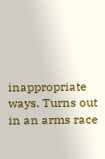inappropriate ways. Turns out in an arms race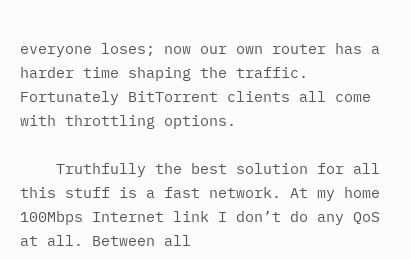everyone loses; now our own router has a harder time shaping the traffic. Fortunately BitTorrent clients all come with throttling options.

    Truthfully the best solution for all this stuff is a fast network. At my home 100Mbps Internet link I don’t do any QoS at all. Between all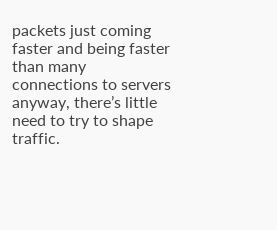packets just coming faster and being faster than many connections to servers anyway, there’s little need to try to shape traffic.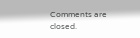Comments are closed.